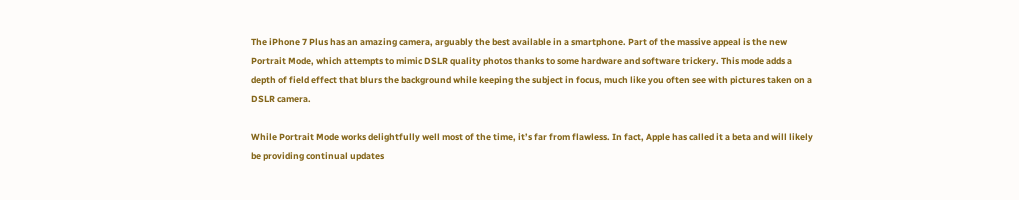The iPhone 7 Plus has an amazing camera, arguably the best available in a smartphone. Part of the massive appeal is the new Portrait Mode, which attempts to mimic DSLR quality photos thanks to some hardware and software trickery. This mode adds a depth of field effect that blurs the background while keeping the subject in focus, much like you often see with pictures taken on a DSLR camera.

While Portrait Mode works delightfully well most of the time, it’s far from flawless. In fact, Apple has called it a beta and will likely be providing continual updates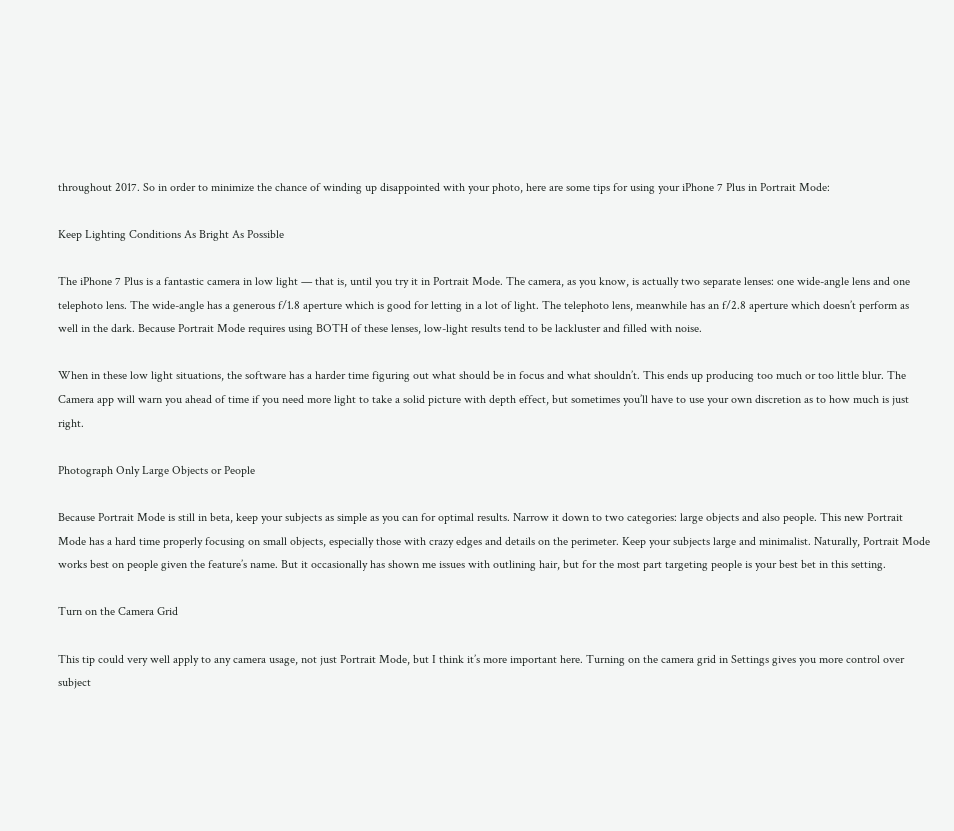throughout 2017. So in order to minimize the chance of winding up disappointed with your photo, here are some tips for using your iPhone 7 Plus in Portrait Mode:

Keep Lighting Conditions As Bright As Possible

The iPhone 7 Plus is a fantastic camera in low light — that is, until you try it in Portrait Mode. The camera, as you know, is actually two separate lenses: one wide-angle lens and one telephoto lens. The wide-angle has a generous f/1.8 aperture which is good for letting in a lot of light. The telephoto lens, meanwhile has an f/2.8 aperture which doesn’t perform as well in the dark. Because Portrait Mode requires using BOTH of these lenses, low-light results tend to be lackluster and filled with noise.

When in these low light situations, the software has a harder time figuring out what should be in focus and what shouldn’t. This ends up producing too much or too little blur. The Camera app will warn you ahead of time if you need more light to take a solid picture with depth effect, but sometimes you’ll have to use your own discretion as to how much is just right.

Photograph Only Large Objects or People

Because Portrait Mode is still in beta, keep your subjects as simple as you can for optimal results. Narrow it down to two categories: large objects and also people. This new Portrait Mode has a hard time properly focusing on small objects, especially those with crazy edges and details on the perimeter. Keep your subjects large and minimalist. Naturally, Portrait Mode works best on people given the feature’s name. But it occasionally has shown me issues with outlining hair, but for the most part targeting people is your best bet in this setting.

Turn on the Camera Grid

This tip could very well apply to any camera usage, not just Portrait Mode, but I think it’s more important here. Turning on the camera grid in Settings gives you more control over subject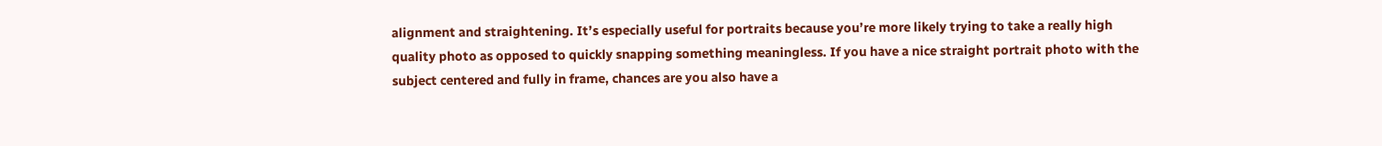alignment and straightening. It’s especially useful for portraits because you’re more likely trying to take a really high quality photo as opposed to quickly snapping something meaningless. If you have a nice straight portrait photo with the subject centered and fully in frame, chances are you also have a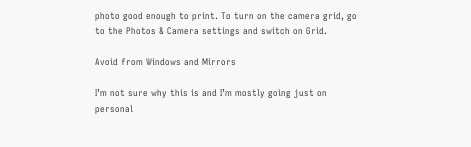photo good enough to print. To turn on the camera grid, go to the Photos & Camera settings and switch on Grid.

Avoid from Windows and Mirrors

I’m not sure why this is and I’m mostly going just on personal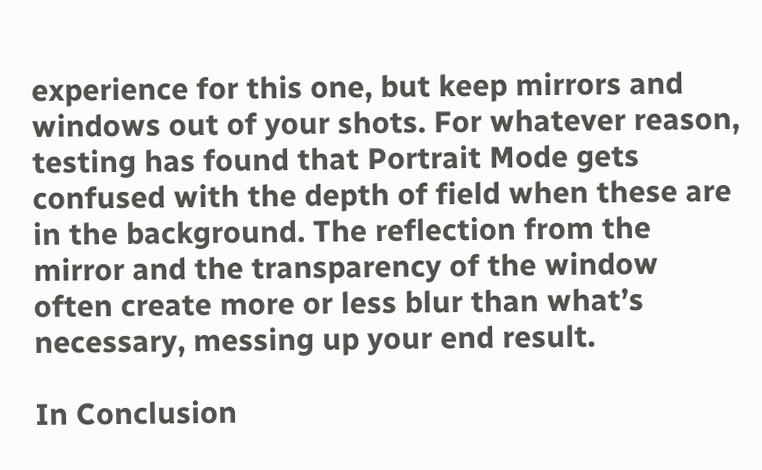experience for this one, but keep mirrors and windows out of your shots. For whatever reason, testing has found that Portrait Mode gets confused with the depth of field when these are in the background. The reflection from the mirror and the transparency of the window often create more or less blur than what’s necessary, messing up your end result.

In Conclusion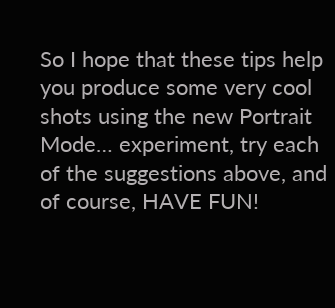So I hope that these tips help you produce some very cool shots using the new Portrait Mode… experiment, try each of the suggestions above, and of course, HAVE FUN!